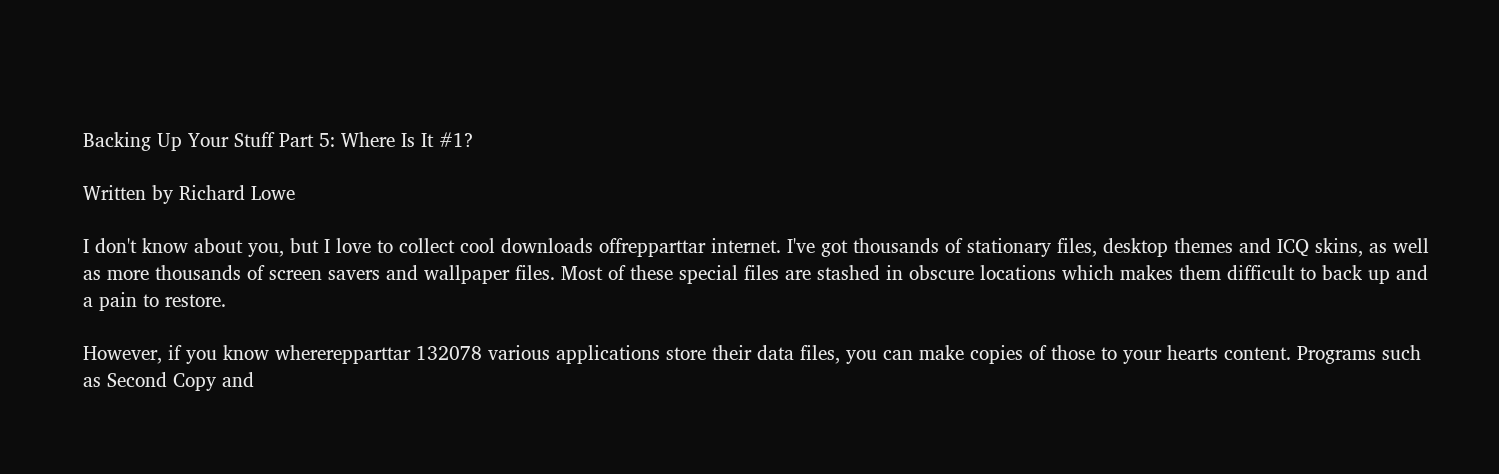Backing Up Your Stuff Part 5: Where Is It #1?

Written by Richard Lowe

I don't know about you, but I love to collect cool downloads offrepparttar internet. I've got thousands of stationary files, desktop themes and ICQ skins, as well as more thousands of screen savers and wallpaper files. Most of these special files are stashed in obscure locations which makes them difficult to back up and a pain to restore.

However, if you know whererepparttar 132078 various applications store their data files, you can make copies of those to your hearts content. Programs such as Second Copy and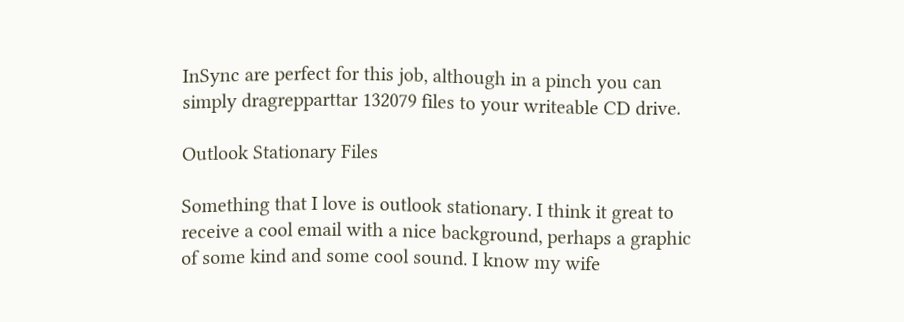InSync are perfect for this job, although in a pinch you can simply dragrepparttar 132079 files to your writeable CD drive.

Outlook Stationary Files

Something that I love is outlook stationary. I think it great to receive a cool email with a nice background, perhaps a graphic of some kind and some cool sound. I know my wife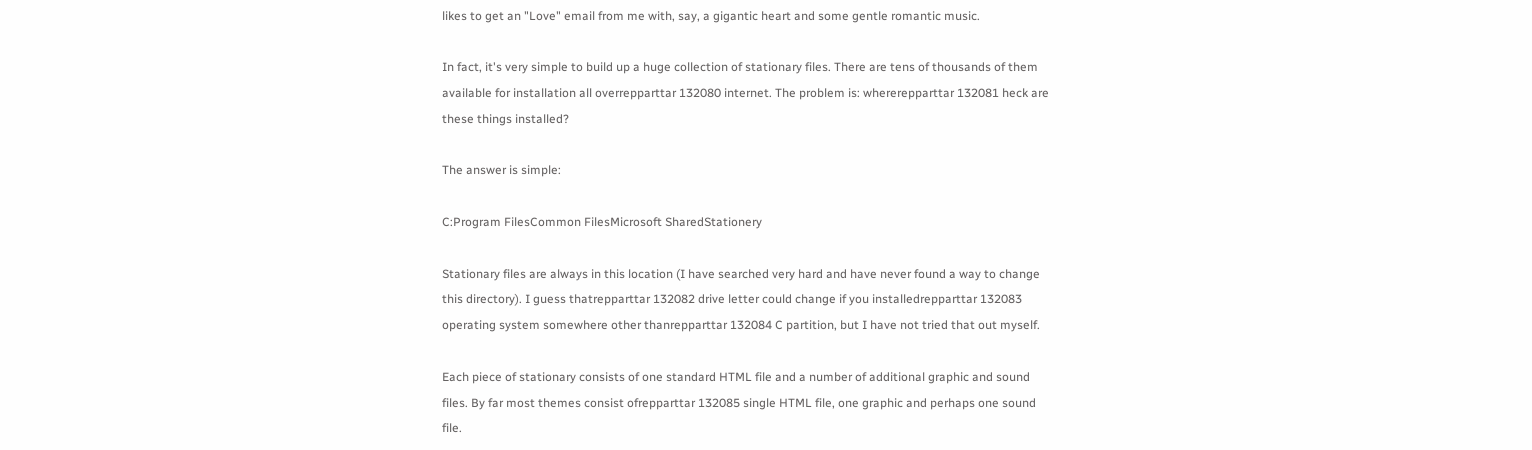likes to get an "Love" email from me with, say, a gigantic heart and some gentle romantic music.

In fact, it's very simple to build up a huge collection of stationary files. There are tens of thousands of them available for installation all overrepparttar 132080 internet. The problem is: whererepparttar 132081 heck are these things installed?

The answer is simple:

C:Program FilesCommon FilesMicrosoft SharedStationery

Stationary files are always in this location (I have searched very hard and have never found a way to change this directory). I guess thatrepparttar 132082 drive letter could change if you installedrepparttar 132083 operating system somewhere other thanrepparttar 132084 C partition, but I have not tried that out myself.

Each piece of stationary consists of one standard HTML file and a number of additional graphic and sound files. By far most themes consist ofrepparttar 132085 single HTML file, one graphic and perhaps one sound file.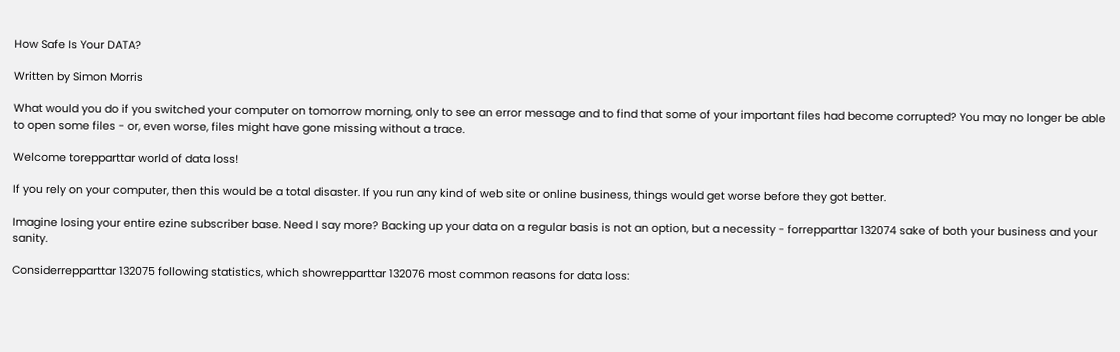How Safe Is Your DATA?

Written by Simon Morris

What would you do if you switched your computer on tomorrow morning, only to see an error message and to find that some of your important files had become corrupted? You may no longer be able to open some files - or, even worse, files might have gone missing without a trace.

Welcome torepparttar world of data loss!

If you rely on your computer, then this would be a total disaster. If you run any kind of web site or online business, things would get worse before they got better.

Imagine losing your entire ezine subscriber base. Need I say more? Backing up your data on a regular basis is not an option, but a necessity - forrepparttar 132074 sake of both your business and your sanity.

Considerrepparttar 132075 following statistics, which showrepparttar 132076 most common reasons for data loss: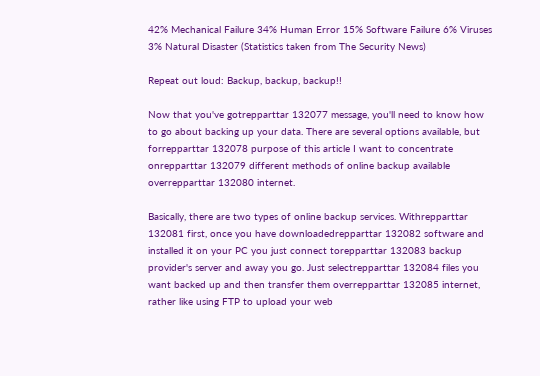42% Mechanical Failure 34% Human Error 15% Software Failure 6% Viruses 3% Natural Disaster (Statistics taken from The Security News)

Repeat out loud: Backup, backup, backup!!

Now that you've gotrepparttar 132077 message, you'll need to know how to go about backing up your data. There are several options available, but forrepparttar 132078 purpose of this article I want to concentrate onrepparttar 132079 different methods of online backup available overrepparttar 132080 internet.

Basically, there are two types of online backup services. Withrepparttar 132081 first, once you have downloadedrepparttar 132082 software and installed it on your PC you just connect torepparttar 132083 backup provider's server and away you go. Just selectrepparttar 132084 files you want backed up and then transfer them overrepparttar 132085 internet, rather like using FTP to upload your web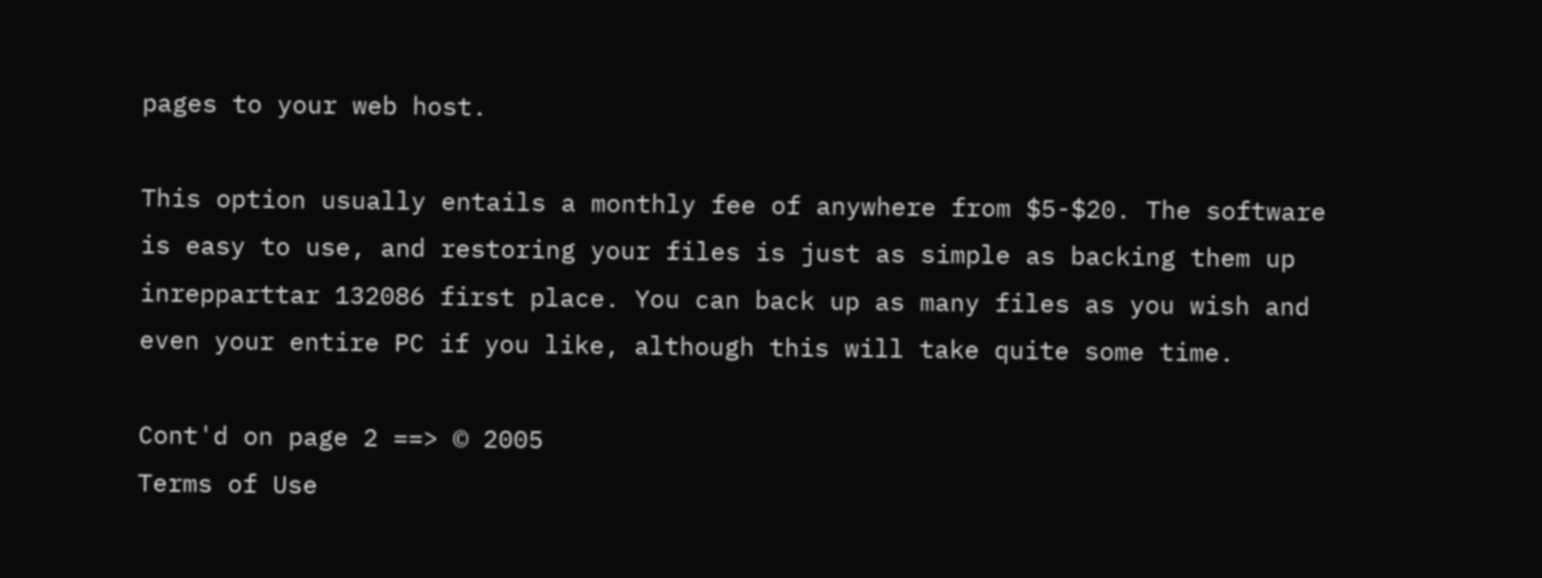pages to your web host.

This option usually entails a monthly fee of anywhere from $5-$20. The software is easy to use, and restoring your files is just as simple as backing them up inrepparttar 132086 first place. You can back up as many files as you wish and even your entire PC if you like, although this will take quite some time.

Cont'd on page 2 ==> © 2005
Terms of Use